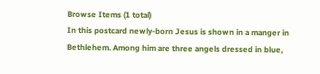Browse Items (1 total)
In this postcard newly-born Jesus is shown in a manger in Bethlehem. Among him are three angels dressed in blue,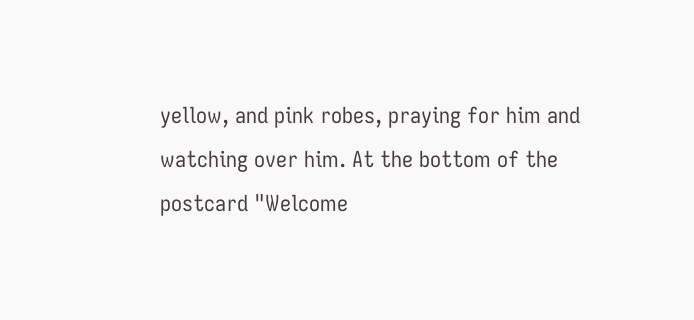yellow, and pink robes, praying for him and watching over him. At the bottom of the postcard "Welcome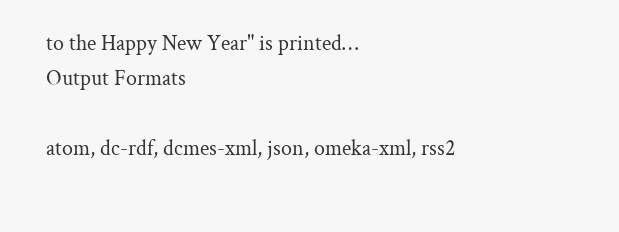to the Happy New Year" is printed…
Output Formats

atom, dc-rdf, dcmes-xml, json, omeka-xml, rss2